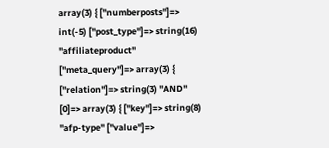array(3) { ["numberposts"]=> int(-5) ["post_type"]=> string(16) "affiliateproduct" ["meta_query"]=> array(3) { ["relation"]=> string(3) "AND" [0]=> array(3) { ["key"]=> string(8) "afp-type" ["value"]=>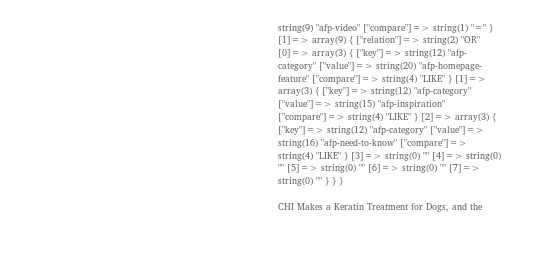string(9) "afp-video" ["compare"]=> string(1) "=" } [1]=> array(9) { ["relation"]=> string(2) "OR" [0]=> array(3) { ["key"]=> string(12) "afp-category" ["value"]=> string(20) "afp-homepage-feature" ["compare"]=> string(4) "LIKE" } [1]=> array(3) { ["key"]=> string(12) "afp-category" ["value"]=> string(15) "afp-inspiration" ["compare"]=> string(4) "LIKE" } [2]=> array(3) { ["key"]=> string(12) "afp-category" ["value"]=> string(16) "afp-need-to-know" ["compare"]=> string(4) "LIKE" } [3]=> string(0) "" [4]=> string(0) "" [5]=> string(0) "" [6]=> string(0) "" [7]=> string(0) "" } } }

CHI Makes a Keratin Treatment for Dogs, and the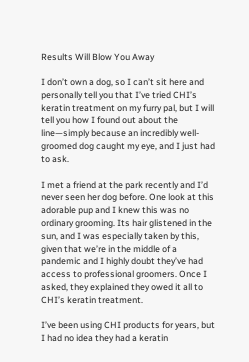Results Will Blow You Away

I don’t own a dog, so I can’t sit here and personally tell you that I’ve tried CHI’s keratin treatment on my furry pal, but I will tell you how I found out about the line—simply because an incredibly well-groomed dog caught my eye, and I just had to ask.

I met a friend at the park recently and I’d never seen her dog before. One look at this adorable pup and I knew this was no ordinary grooming. Its hair glistened in the sun, and I was especially taken by this, given that we’re in the middle of a pandemic and I highly doubt they’ve had access to professional groomers. Once I asked, they explained they owed it all to CHI’s keratin treatment.

I’ve been using CHI products for years, but I had no idea they had a keratin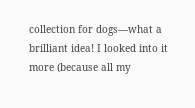collection for dogs—what a brilliant idea! I looked into it more (because all my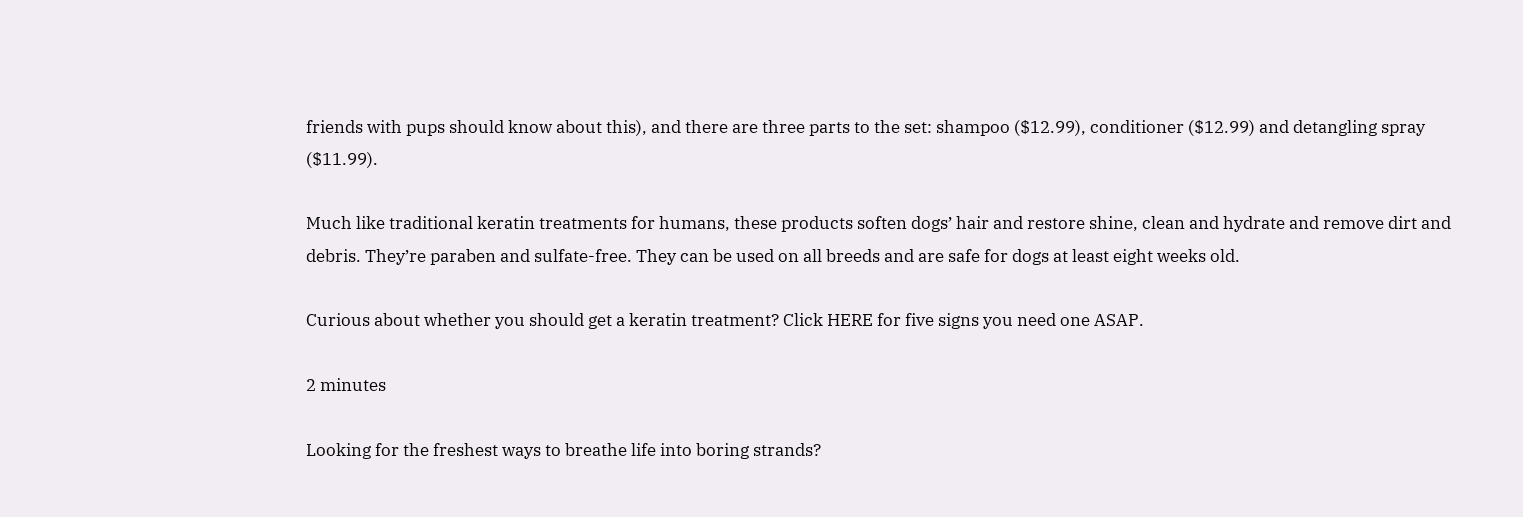friends with pups should know about this), and there are three parts to the set: shampoo ($12.99), conditioner ($12.99) and detangling spray ($11.99).

Much like traditional keratin treatments for humans, these products soften dogs’ hair and restore shine, clean and hydrate and remove dirt and debris. They’re paraben and sulfate-free. They can be used on all breeds and are safe for dogs at least eight weeks old.

Curious about whether you should get a keratin treatment? Click HERE for five signs you need one ASAP.

2 minutes

Looking for the freshest ways to breathe life into boring strands?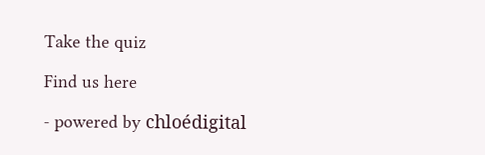Take the quiz

Find us here

- powered by chloédigital